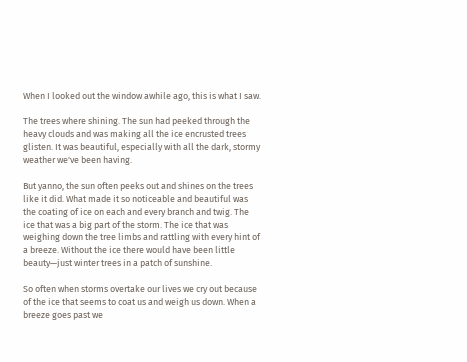When I looked out the window awhile ago, this is what I saw.

The trees where shining. The sun had peeked through the heavy clouds and was making all the ice encrusted trees glisten. It was beautiful, especially with all the dark, stormy weather we've been having.

But yanno, the sun often peeks out and shines on the trees like it did. What made it so noticeable and beautiful was the coating of ice on each and every branch and twig. The ice that was a big part of the storm. The ice that was weighing down the tree limbs and rattling with every hint of a breeze. Without the ice there would have been little beauty—just winter trees in a patch of sunshine.

So often when storms overtake our lives we cry out because of the ice that seems to coat us and weigh us down. When a breeze goes past we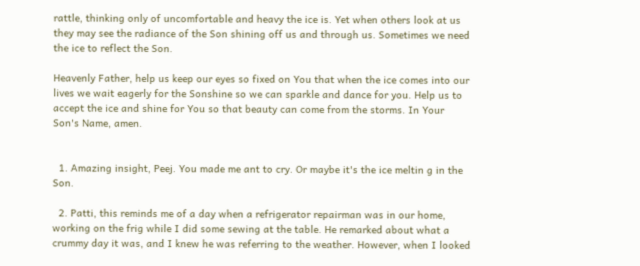rattle, thinking only of uncomfortable and heavy the ice is. Yet when others look at us they may see the radiance of the Son shining off us and through us. Sometimes we need the ice to reflect the Son.

Heavenly Father, help us keep our eyes so fixed on You that when the ice comes into our lives we wait eagerly for the Sonshine so we can sparkle and dance for you. Help us to accept the ice and shine for You so that beauty can come from the storms. In Your Son's Name, amen.


  1. Amazing insight, Peej. You made me ant to cry. Or maybe it's the ice meltin g in the Son.

  2. Patti, this reminds me of a day when a refrigerator repairman was in our home, working on the frig while I did some sewing at the table. He remarked about what a crummy day it was, and I knew he was referring to the weather. However, when I looked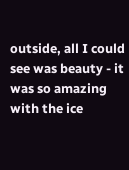outside, all I could see was beauty - it was so amazing with the ice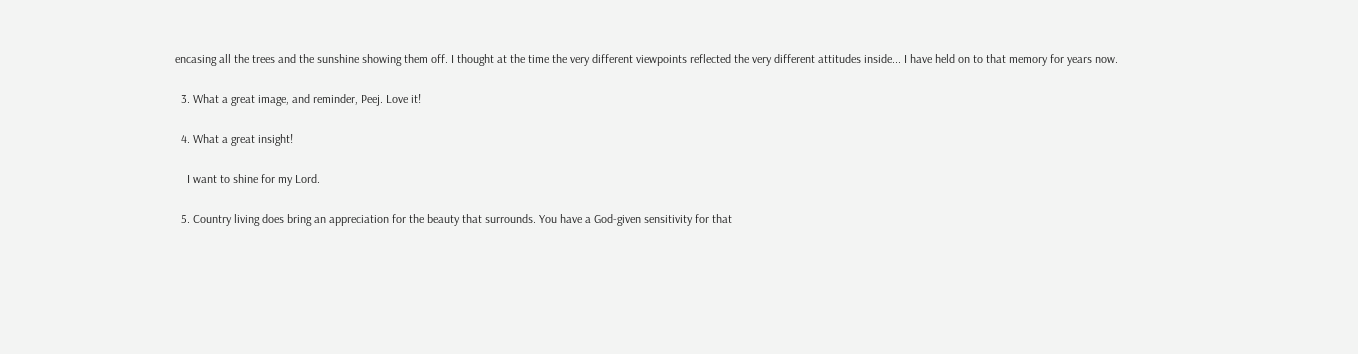encasing all the trees and the sunshine showing them off. I thought at the time the very different viewpoints reflected the very different attitudes inside... I have held on to that memory for years now.

  3. What a great image, and reminder, Peej. Love it!

  4. What a great insight!

    I want to shine for my Lord.

  5. Country living does bring an appreciation for the beauty that surrounds. You have a God-given sensitivity for that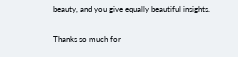beauty, and you give equally beautiful insights.


Thanks so much for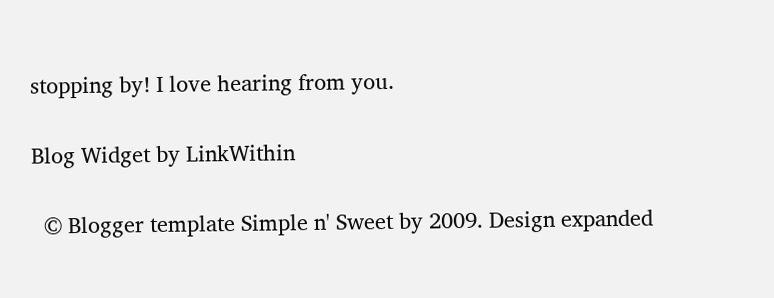stopping by! I love hearing from you.

Blog Widget by LinkWithin

  © Blogger template Simple n' Sweet by 2009. Design expanded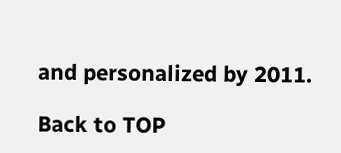and personalized by 2011.

Back to TOP